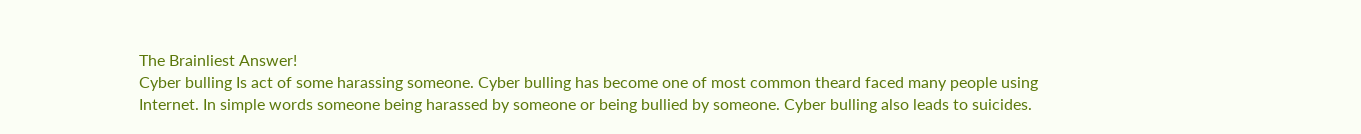The Brainliest Answer!
Cyber bulling Is act of some harassing someone. Cyber bulling has become one of most common theard faced many people using Internet. In simple words someone being harassed by someone or being bullied by someone. Cyber bulling also leads to suicides.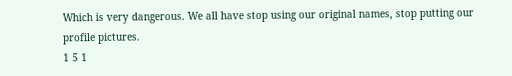Which is very dangerous. We all have stop using our original names, stop putting our profile pictures.
1 5 1